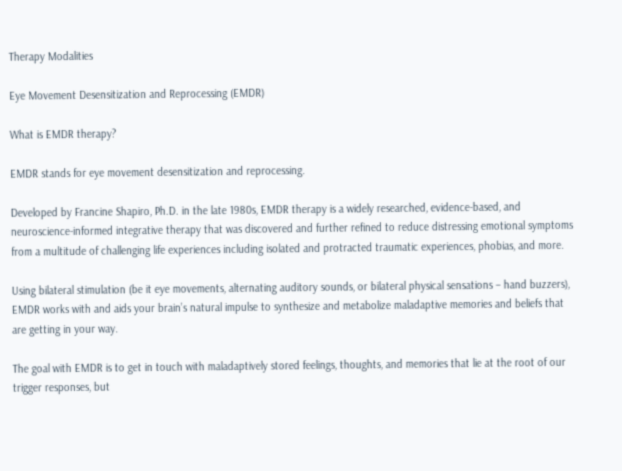Therapy Modalities

Eye Movement Desensitization and Reprocessing (EMDR)

What is EMDR therapy?

EMDR stands for eye movement desensitization and reprocessing.

Developed by Francine Shapiro, Ph.D. in the late 1980s, EMDR therapy is a widely researched, evidence-based, and neuroscience-informed integrative therapy that was discovered and further refined to reduce distressing emotional symptoms from a multitude of challenging life experiences including isolated and protracted traumatic experiences, phobias, and more.

Using bilateral stimulation (be it eye movements, alternating auditory sounds, or bilateral physical sensations – hand buzzers), EMDR works with and aids your brain’s natural impulse to synthesize and metabolize maladaptive memories and beliefs that are getting in your way.

The goal with EMDR is to get in touch with maladaptively stored feelings, thoughts, and memories that lie at the root of our trigger responses, but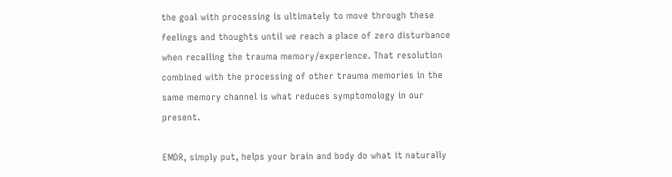the goal with processing is ultimately to move through these feelings and thoughts until we reach a place of zero disturbance when recalling the trauma memory/experience. That resolution combined with the processing of other trauma memories in the same memory channel is what reduces symptomology in our present.

EMDR, simply put, helps your brain and body do what it naturally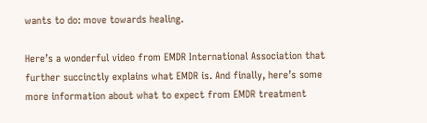wants to do: move towards healing.

Here’s a wonderful video from EMDR International Association that further succinctly explains what EMDR is. And finally, here’s some more information about what to expect from EMDR treatment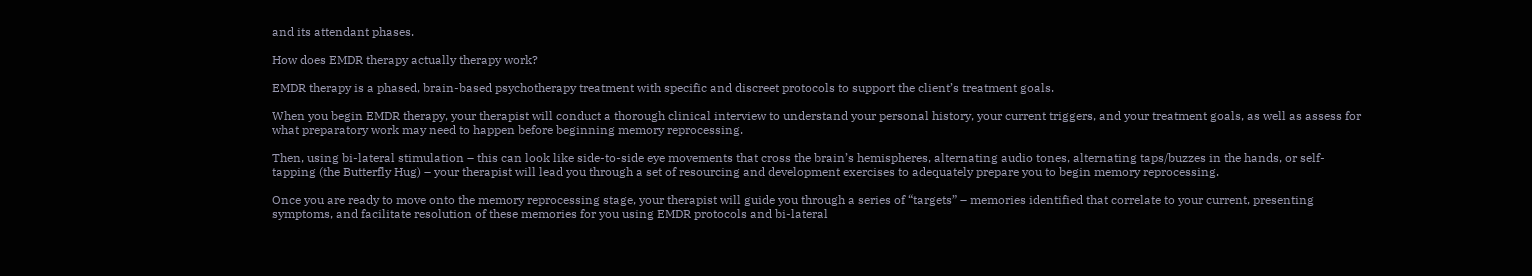and its attendant phases.

How does EMDR therapy actually therapy work?

EMDR therapy is a phased, brain-based psychotherapy treatment with specific and discreet protocols to support the client’s treatment goals.

When you begin EMDR therapy, your therapist will conduct a thorough clinical interview to understand your personal history, your current triggers, and your treatment goals, as well as assess for what preparatory work may need to happen before beginning memory reprocessing.

Then, using bi-lateral stimulation – this can look like side-to-side eye movements that cross the brain’s hemispheres, alternating audio tones, alternating taps/buzzes in the hands, or self-tapping (the Butterfly Hug) – your therapist will lead you through a set of resourcing and development exercises to adequately prepare you to begin memory reprocessing.

Once you are ready to move onto the memory reprocessing stage, your therapist will guide you through a series of “targets” – memories identified that correlate to your current, presenting symptoms, and facilitate resolution of these memories for you using EMDR protocols and bi-lateral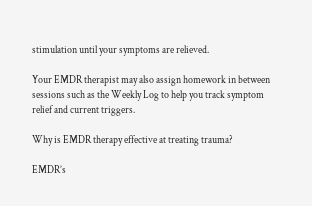stimulation until your symptoms are relieved.

Your EMDR therapist may also assign homework in between sessions such as the Weekly Log to help you track symptom relief and current triggers.

Why is EMDR therapy effective at treating trauma?

EMDR’s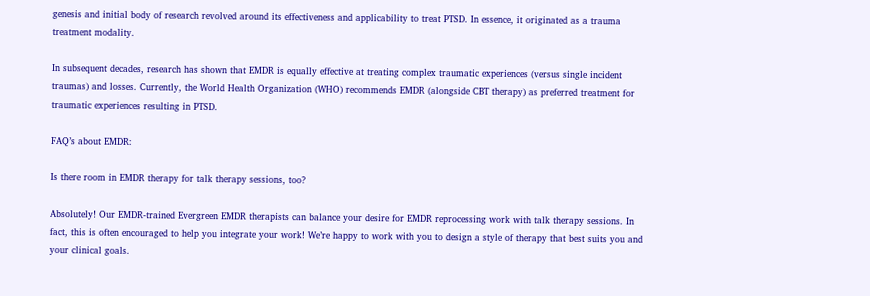genesis and initial body of research revolved around its effectiveness and applicability to treat PTSD. In essence, it originated as a trauma treatment modality.

In subsequent decades, research has shown that EMDR is equally effective at treating complex traumatic experiences (versus single incident traumas) and losses. Currently, the World Health Organization (WHO) recommends EMDR (alongside CBT therapy) as preferred treatment for traumatic experiences resulting in PTSD.

FAQ’s about EMDR:

Is there room in EMDR therapy for talk therapy sessions, too?

Absolutely! Our EMDR-trained Evergreen EMDR therapists can balance your desire for EMDR reprocessing work with talk therapy sessions. In fact, this is often encouraged to help you integrate your work! We’re happy to work with you to design a style of therapy that best suits you and your clinical goals.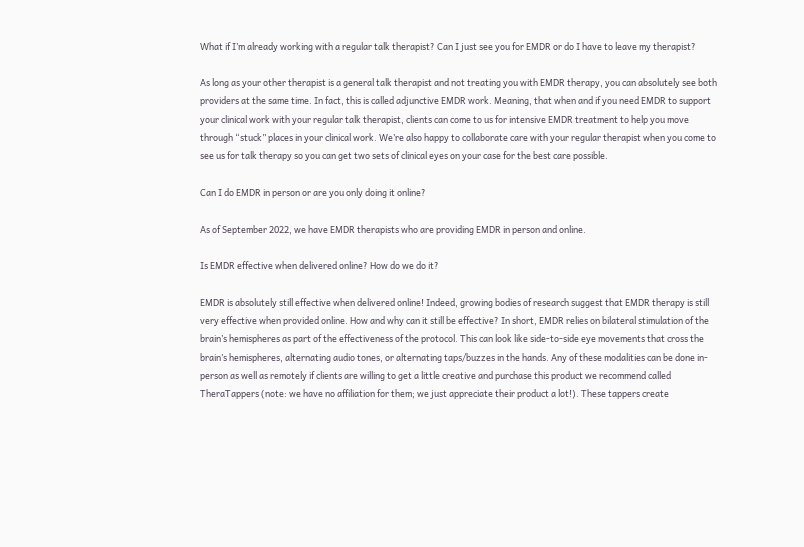What if I’m already working with a regular talk therapist? Can I just see you for EMDR or do I have to leave my therapist?

As long as your other therapist is a general talk therapist and not treating you with EMDR therapy, you can absolutely see both providers at the same time. In fact, this is called adjunctive EMDR work. Meaning, that when and if you need EMDR to support your clinical work with your regular talk therapist, clients can come to us for intensive EMDR treatment to help you move through “stuck” places in your clinical work. We’re also happy to collaborate care with your regular therapist when you come to see us for talk therapy so you can get two sets of clinical eyes on your case for the best care possible.

Can I do EMDR in person or are you only doing it online?

As of September 2022, we have EMDR therapists who are providing EMDR in person and online.

Is EMDR effective when delivered online? How do we do it?

EMDR is absolutely still effective when delivered online! Indeed, growing bodies of research suggest that EMDR therapy is still very effective when provided online. How and why can it still be effective? In short, EMDR relies on bilateral stimulation of the brain’s hemispheres as part of the effectiveness of the protocol. This can look like side-to-side eye movements that cross the brain’s hemispheres, alternating audio tones, or alternating taps/buzzes in the hands. Any of these modalities can be done in-person as well as remotely if clients are willing to get a little creative and purchase this product we recommend called TheraTappers (note: we have no affiliation for them; we just appreciate their product a lot!). These tappers create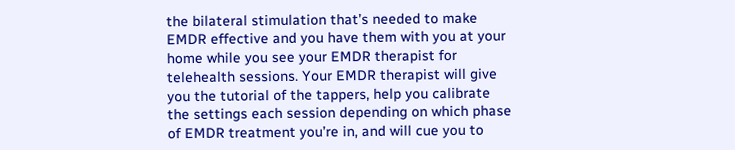the bilateral stimulation that’s needed to make EMDR effective and you have them with you at your home while you see your EMDR therapist for telehealth sessions. Your EMDR therapist will give you the tutorial of the tappers, help you calibrate the settings each session depending on which phase of EMDR treatment you’re in, and will cue you to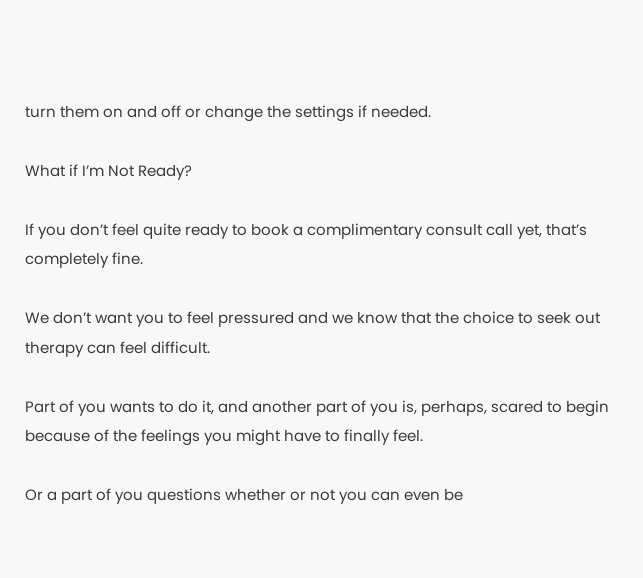turn them on and off or change the settings if needed.

What if I’m Not Ready?

If you don’t feel quite ready to book a complimentary consult call yet, that’s completely fine.

We don’t want you to feel pressured and we know that the choice to seek out therapy can feel difficult.

Part of you wants to do it, and another part of you is, perhaps, scared to begin because of the feelings you might have to finally feel.

Or a part of you questions whether or not you can even be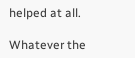helped at all.

Whatever the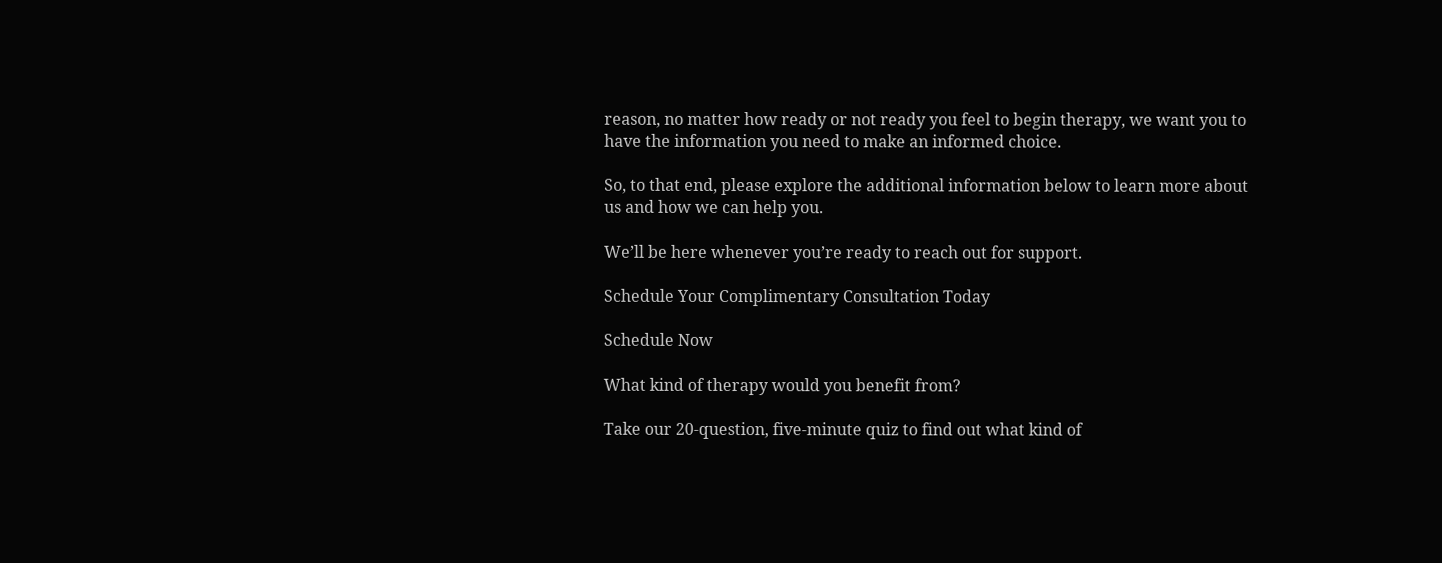reason, no matter how ready or not ready you feel to begin therapy, we want you to have the information you need to make an informed choice.

So, to that end, please explore the additional information below to learn more about us and how we can help you.

We’ll be here whenever you’re ready to reach out for support.

Schedule Your Complimentary Consultation Today

Schedule Now

What kind of therapy would you benefit from?

Take our 20-question, five-minute quiz to find out what kind of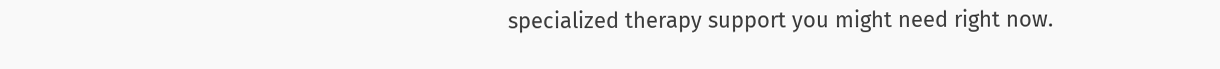specialized therapy support you might need right now.